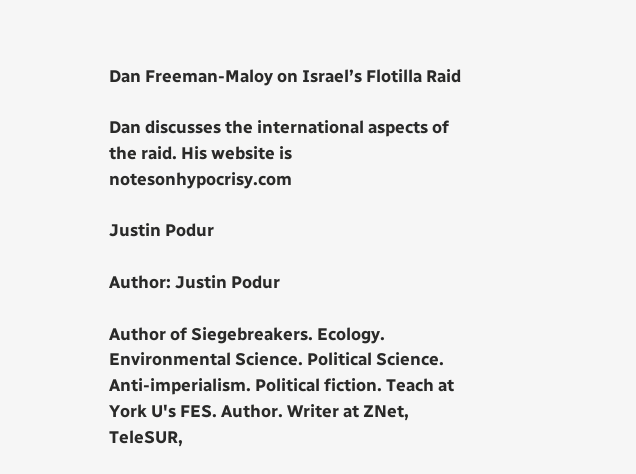Dan Freeman-Maloy on Israel’s Flotilla Raid

Dan discusses the international aspects of the raid. His website is notesonhypocrisy.com

Justin Podur

Author: Justin Podur

Author of Siegebreakers. Ecology. Environmental Science. Political Science. Anti-imperialism. Political fiction. Teach at York U's FES. Author. Writer at ZNet, TeleSUR,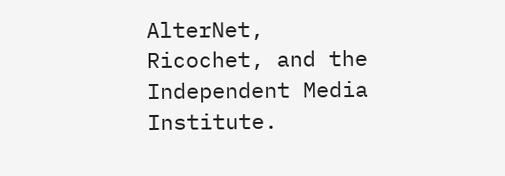AlterNet, Ricochet, and the Independent Media Institute.